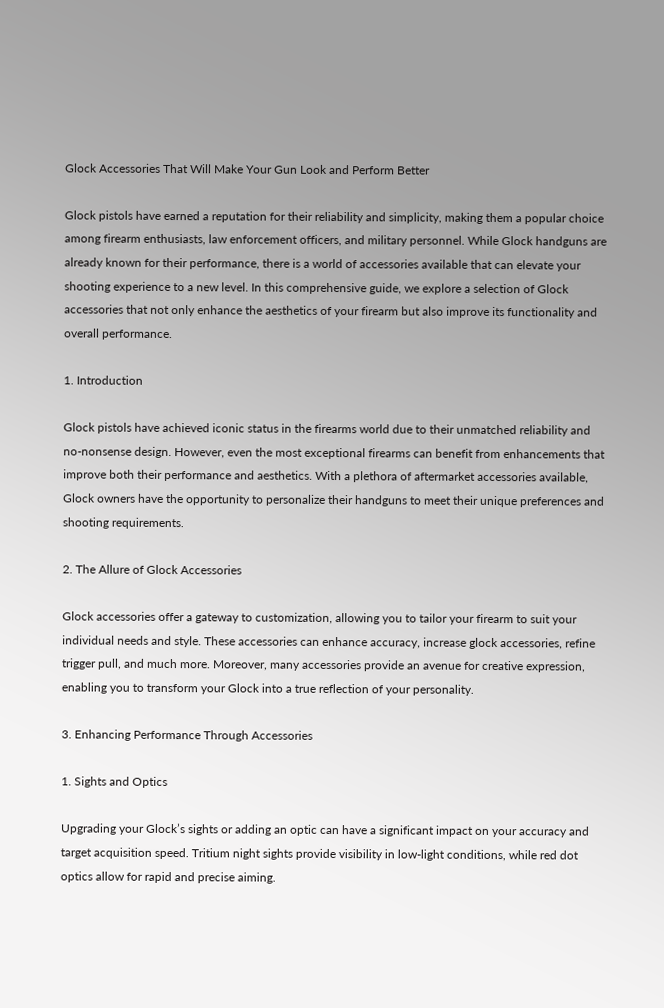Glock Accessories That Will Make Your Gun Look and Perform Better

Glock pistols have earned a reputation for their reliability and simplicity, making them a popular choice among firearm enthusiasts, law enforcement officers, and military personnel. While Glock handguns are already known for their performance, there is a world of accessories available that can elevate your shooting experience to a new level. In this comprehensive guide, we explore a selection of Glock accessories that not only enhance the aesthetics of your firearm but also improve its functionality and overall performance.

1. Introduction

Glock pistols have achieved iconic status in the firearms world due to their unmatched reliability and no-nonsense design. However, even the most exceptional firearms can benefit from enhancements that improve both their performance and aesthetics. With a plethora of aftermarket accessories available, Glock owners have the opportunity to personalize their handguns to meet their unique preferences and shooting requirements.

2. The Allure of Glock Accessories

Glock accessories offer a gateway to customization, allowing you to tailor your firearm to suit your individual needs and style. These accessories can enhance accuracy, increase glock accessories, refine trigger pull, and much more. Moreover, many accessories provide an avenue for creative expression, enabling you to transform your Glock into a true reflection of your personality.

3. Enhancing Performance Through Accessories

1. Sights and Optics

Upgrading your Glock’s sights or adding an optic can have a significant impact on your accuracy and target acquisition speed. Tritium night sights provide visibility in low-light conditions, while red dot optics allow for rapid and precise aiming.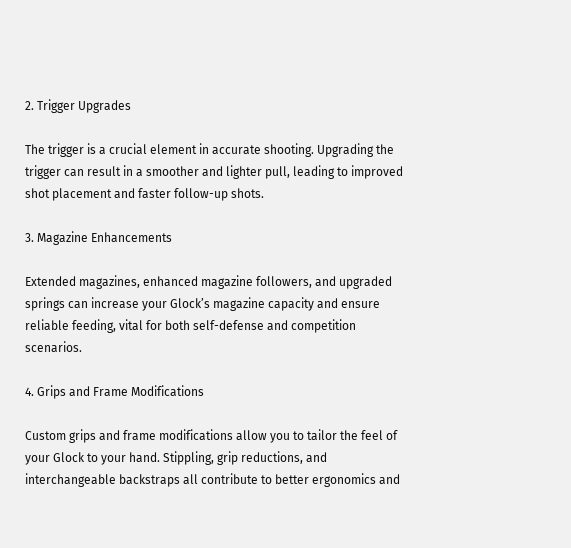2. Trigger Upgrades

The trigger is a crucial element in accurate shooting. Upgrading the trigger can result in a smoother and lighter pull, leading to improved shot placement and faster follow-up shots.

3. Magazine Enhancements

Extended magazines, enhanced magazine followers, and upgraded springs can increase your Glock’s magazine capacity and ensure reliable feeding, vital for both self-defense and competition scenarios.

4. Grips and Frame Modifications

Custom grips and frame modifications allow you to tailor the feel of your Glock to your hand. Stippling, grip reductions, and interchangeable backstraps all contribute to better ergonomics and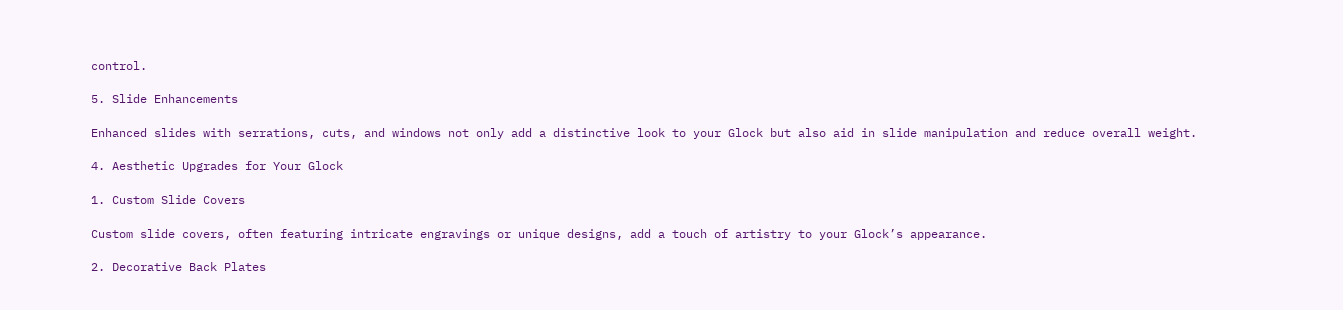control.

5. Slide Enhancements

Enhanced slides with serrations, cuts, and windows not only add a distinctive look to your Glock but also aid in slide manipulation and reduce overall weight.

4. Aesthetic Upgrades for Your Glock

1. Custom Slide Covers

Custom slide covers, often featuring intricate engravings or unique designs, add a touch of artistry to your Glock’s appearance.

2. Decorative Back Plates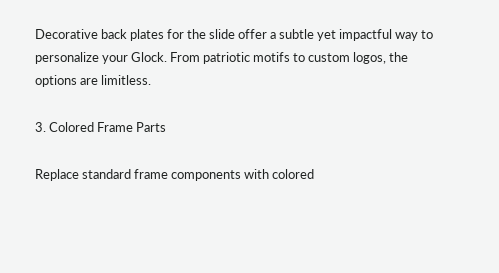Decorative back plates for the slide offer a subtle yet impactful way to personalize your Glock. From patriotic motifs to custom logos, the options are limitless.

3. Colored Frame Parts

Replace standard frame components with colored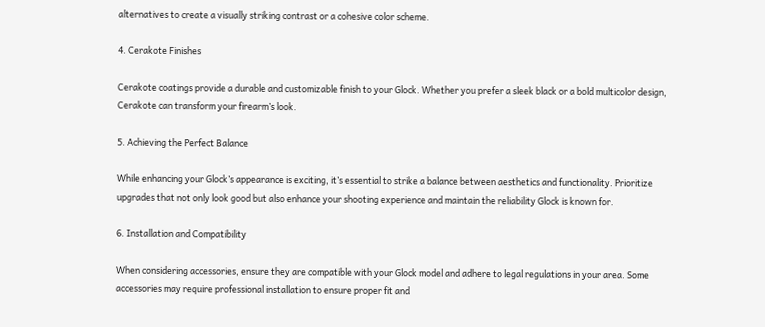alternatives to create a visually striking contrast or a cohesive color scheme.

4. Cerakote Finishes

Cerakote coatings provide a durable and customizable finish to your Glock. Whether you prefer a sleek black or a bold multicolor design, Cerakote can transform your firearm’s look.

5. Achieving the Perfect Balance

While enhancing your Glock’s appearance is exciting, it’s essential to strike a balance between aesthetics and functionality. Prioritize upgrades that not only look good but also enhance your shooting experience and maintain the reliability Glock is known for.

6. Installation and Compatibility

When considering accessories, ensure they are compatible with your Glock model and adhere to legal regulations in your area. Some accessories may require professional installation to ensure proper fit and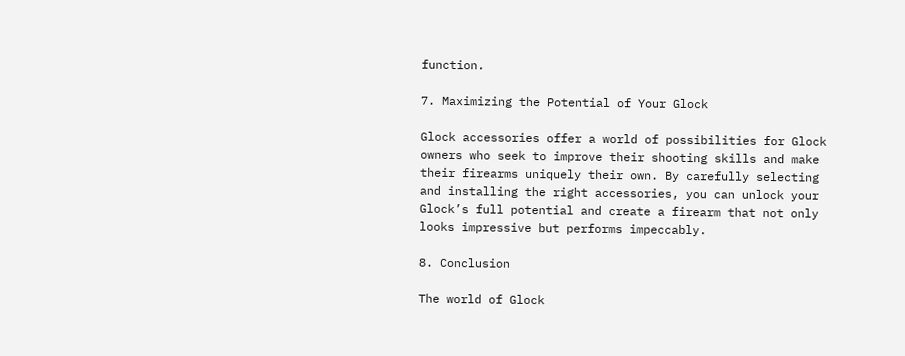function.

7. Maximizing the Potential of Your Glock

Glock accessories offer a world of possibilities for Glock owners who seek to improve their shooting skills and make their firearms uniquely their own. By carefully selecting and installing the right accessories, you can unlock your Glock’s full potential and create a firearm that not only looks impressive but performs impeccably.

8. Conclusion

The world of Glock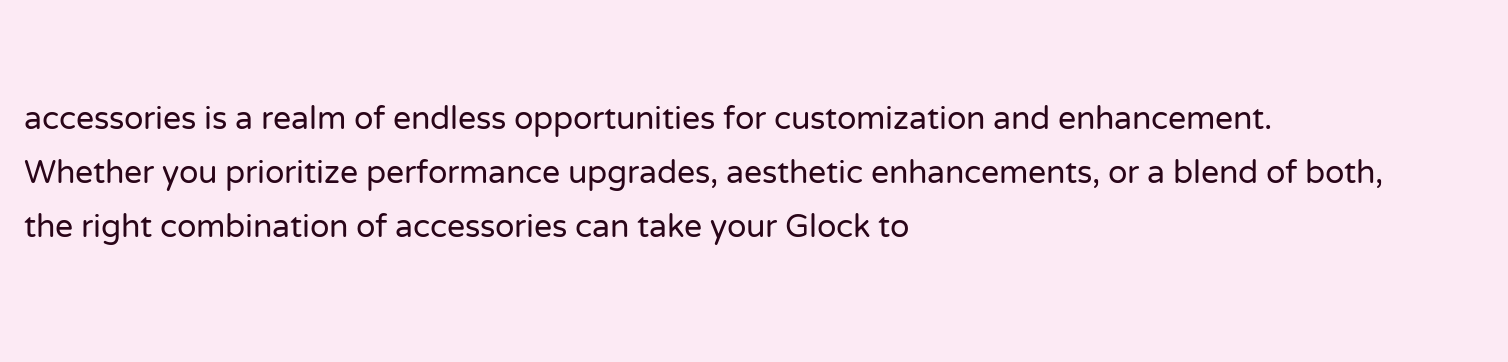accessories is a realm of endless opportunities for customization and enhancement. Whether you prioritize performance upgrades, aesthetic enhancements, or a blend of both, the right combination of accessories can take your Glock to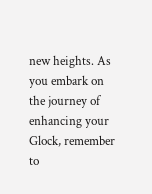new heights. As you embark on the journey of enhancing your Glock, remember to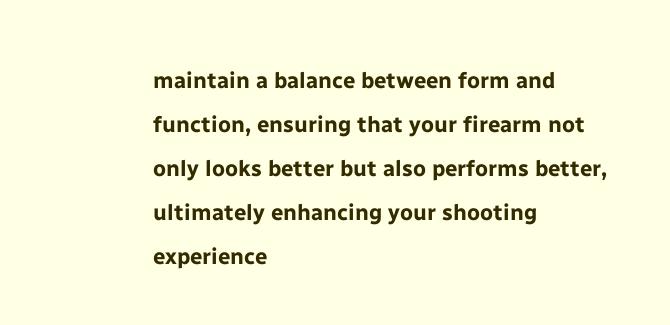maintain a balance between form and function, ensuring that your firearm not only looks better but also performs better, ultimately enhancing your shooting experience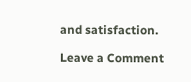and satisfaction.

Leave a Comment